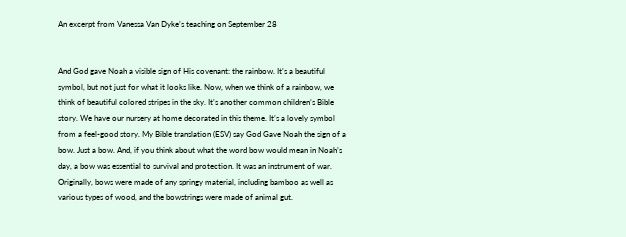An excerpt from Vanessa Van Dyke’s teaching on September 28


And God gave Noah a visible sign of His covenant: the rainbow. It’s a beautiful symbol, but not just for what it looks like. Now, when we think of a rainbow, we think of beautiful colored stripes in the sky. It’s another common children’s Bible story. We have our nursery at home decorated in this theme. It’s a lovely symbol from a feel-good story. My Bible translation (ESV) say God Gave Noah the sign of a bow. Just a bow. And, if you think about what the word bow would mean in Noah’s day, a bow was essential to survival and protection. It was an instrument of war. Originally, bows were made of any springy material, including bamboo as well as various types of wood, and the bowstrings were made of animal gut.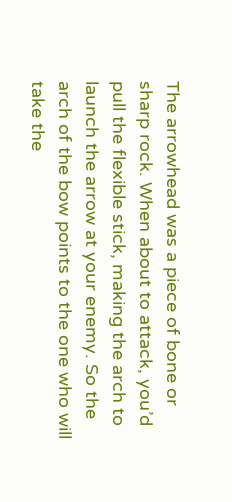The arrowhead was a piece of bone or sharp rock. When about to attack, you’d pull the flexible stick, making the arch to launch the arrow at your enemy. So the arch of the bow points to the one who will take the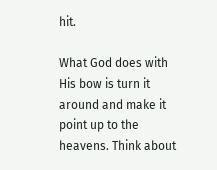hit.

What God does with His bow is turn it around and make it point up to the heavens. Think about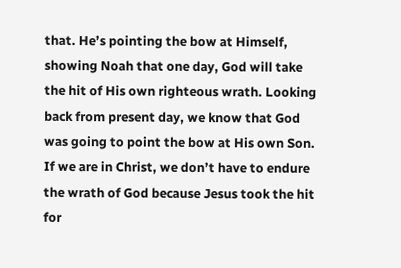that. He’s pointing the bow at Himself, showing Noah that one day, God will take the hit of His own righteous wrath. Looking back from present day, we know that God was going to point the bow at His own Son. If we are in Christ, we don’t have to endure the wrath of God because Jesus took the hit for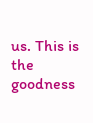us. This is the goodness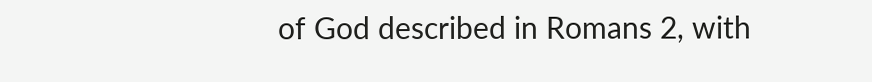of God described in Romans 2, with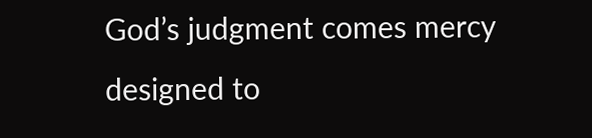God’s judgment comes mercy designed to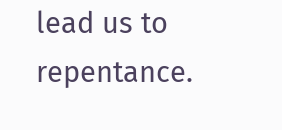lead us to repentance.